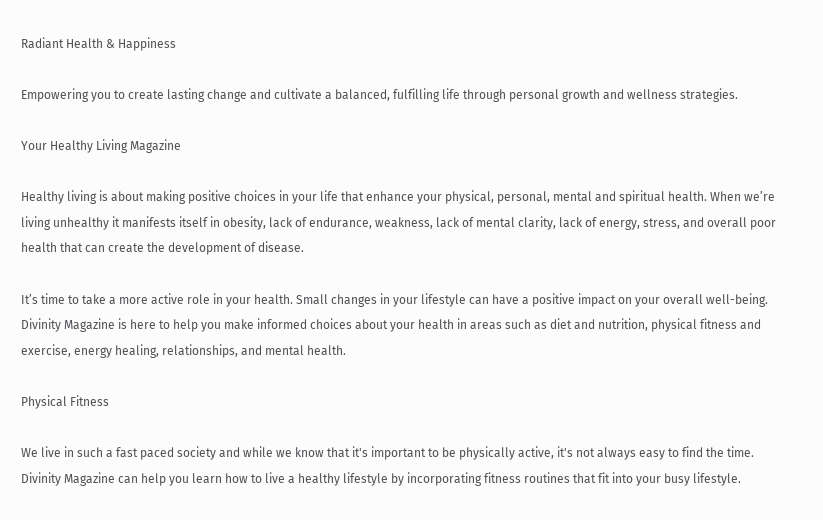Radiant Health & Happiness

Empowering you to create lasting change and cultivate a balanced, fulfilling life through personal growth and wellness strategies.

Your Healthy Living Magazine

Healthy living is about making positive choices in your life that enhance your physical, personal, mental and spiritual health. When we’re living unhealthy it manifests itself in obesity, lack of endurance, weakness, lack of mental clarity, lack of energy, stress, and overall poor health that can create the development of disease.

It’s time to take a more active role in your health. Small changes in your lifestyle can have a positive impact on your overall well-being. Divinity Magazine is here to help you make informed choices about your health in areas such as diet and nutrition, physical fitness and exercise, energy healing, relationships, and mental health.

Physical Fitness

We live in such a fast paced society and while we know that it's important to be physically active, it's not always easy to find the time. Divinity Magazine can help you learn how to live a healthy lifestyle by incorporating fitness routines that fit into your busy lifestyle.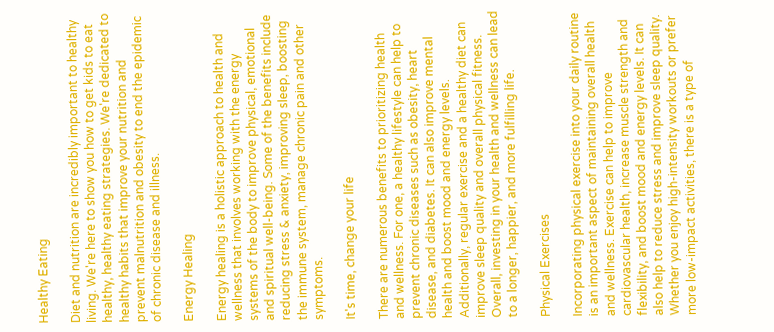Healthy Eating

Diet and nutrition are incredibly important to healthy living. We're here to show you how to get kids to eat healthy, healthy eating strategies. We're dedicated to healthy habits that improve your nutrition and prevent malnutrition and obesity to end the epidemic of chronic disease and illness.

Energy Healing

Energy healing is a holistic approach to health and wellness that involves working with the energy systems of the body to improve physical, emotional and spiritual well-being. Some of the benefits include reducing stress & anxiety, improving sleep, boosting the immune system, manage chronic pain and other symptoms.

It's time, change your life

There are numerous benefits to prioritizing health and wellness. For one, a healthy lifestyle can help to prevent chronic diseases such as obesity, heart disease, and diabetes. It can also improve mental health and boost mood and energy levels. Additionally, regular exercise and a healthy diet can improve sleep quality and overall physical fitness. Overall, investing in your health and wellness can lead to a longer, happier, and more fulfilling life.

Physical Exercises

Incorporating physical exercise into your daily routine is an important aspect of maintaining overall health and wellness. Exercise can help to improve cardiovascular health, increase muscle strength and flexibility, and boost mood and energy levels. It can also help to reduce stress and improve sleep quality. Whether you enjoy high-intensity workouts or prefer more low-impact activities, there is a type of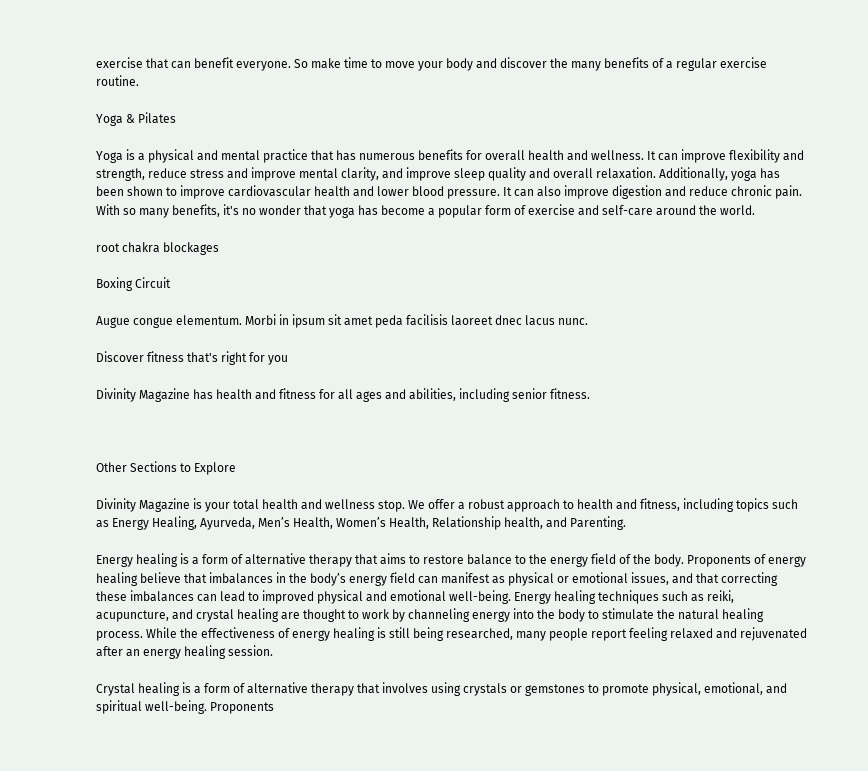exercise that can benefit everyone. So make time to move your body and discover the many benefits of a regular exercise routine.

Yoga & Pilates

Yoga is a physical and mental practice that has numerous benefits for overall health and wellness. It can improve flexibility and strength, reduce stress and improve mental clarity, and improve sleep quality and overall relaxation. Additionally, yoga has been shown to improve cardiovascular health and lower blood pressure. It can also improve digestion and reduce chronic pain. With so many benefits, it's no wonder that yoga has become a popular form of exercise and self-care around the world.

root chakra blockages

Boxing Circuit

Augue congue elementum. Morbi in ipsum sit amet peda facilisis laoreet dnec lacus nunc.

Discover fitness that's right for you

Divinity Magazine has health and fitness for all ages and abilities, including senior fitness.



Other Sections to Explore

Divinity Magazine is your total health and wellness stop. We offer a robust approach to health and fitness, including topics such as Energy Healing, Ayurveda, Men’s Health, Women’s Health, Relationship health, and Parenting.

Energy healing is a form of alternative therapy that aims to restore balance to the energy field of the body. Proponents of energy healing believe that imbalances in the body’s energy field can manifest as physical or emotional issues, and that correcting these imbalances can lead to improved physical and emotional well-being. Energy healing techniques such as reiki, acupuncture, and crystal healing are thought to work by channeling energy into the body to stimulate the natural healing process. While the effectiveness of energy healing is still being researched, many people report feeling relaxed and rejuvenated after an energy healing session.

Crystal healing is a form of alternative therapy that involves using crystals or gemstones to promote physical, emotional, and spiritual well-being. Proponents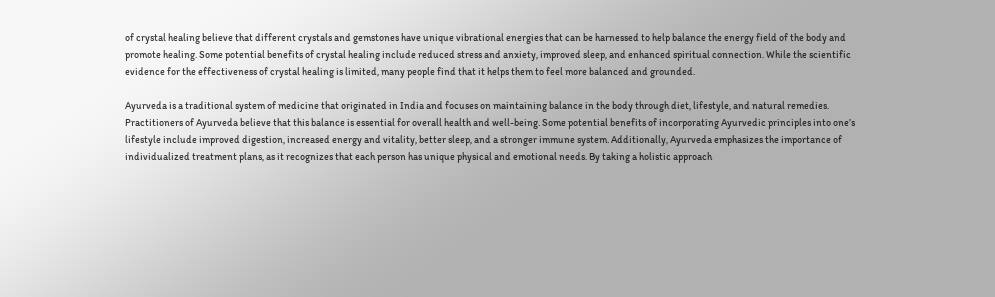of crystal healing believe that different crystals and gemstones have unique vibrational energies that can be harnessed to help balance the energy field of the body and promote healing. Some potential benefits of crystal healing include reduced stress and anxiety, improved sleep, and enhanced spiritual connection. While the scientific evidence for the effectiveness of crystal healing is limited, many people find that it helps them to feel more balanced and grounded.

Ayurveda is a traditional system of medicine that originated in India and focuses on maintaining balance in the body through diet, lifestyle, and natural remedies. Practitioners of Ayurveda believe that this balance is essential for overall health and well-being. Some potential benefits of incorporating Ayurvedic principles into one’s lifestyle include improved digestion, increased energy and vitality, better sleep, and a stronger immune system. Additionally, Ayurveda emphasizes the importance of individualized treatment plans, as it recognizes that each person has unique physical and emotional needs. By taking a holistic approach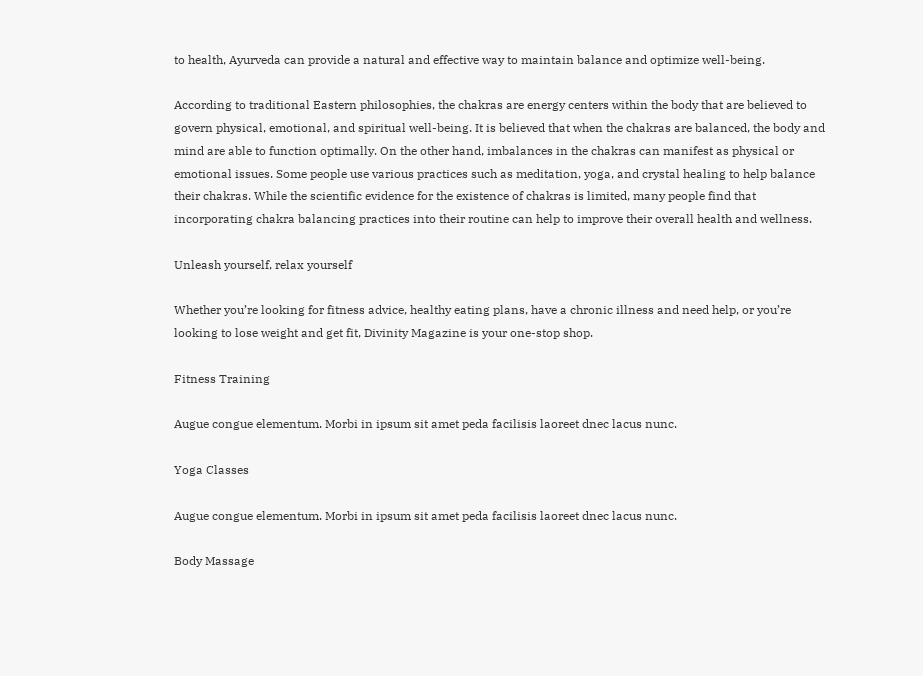to health, Ayurveda can provide a natural and effective way to maintain balance and optimize well-being.

According to traditional Eastern philosophies, the chakras are energy centers within the body that are believed to govern physical, emotional, and spiritual well-being. It is believed that when the chakras are balanced, the body and mind are able to function optimally. On the other hand, imbalances in the chakras can manifest as physical or emotional issues. Some people use various practices such as meditation, yoga, and crystal healing to help balance their chakras. While the scientific evidence for the existence of chakras is limited, many people find that incorporating chakra balancing practices into their routine can help to improve their overall health and wellness.

Unleash yourself, relax yourself

Whether you’re looking for fitness advice, healthy eating plans, have a chronic illness and need help, or you’re looking to lose weight and get fit, Divinity Magazine is your one-stop shop.

Fitness Training

Augue congue elementum. Morbi in ipsum sit amet peda facilisis laoreet dnec lacus nunc.

Yoga Classes

Augue congue elementum. Morbi in ipsum sit amet peda facilisis laoreet dnec lacus nunc.

Body Massage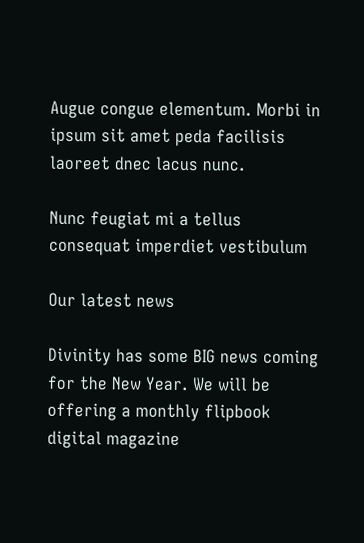Augue congue elementum. Morbi in ipsum sit amet peda facilisis laoreet dnec lacus nunc.

Nunc feugiat mi a tellus consequat imperdiet vestibulum

Our latest news

Divinity has some BIG news coming for the New Year. We will be offering a monthly flipbook digital magazine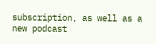subscription, as well as a new podcast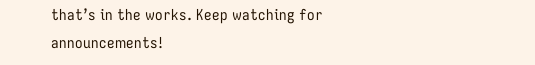that’s in the works. Keep watching for announcements!